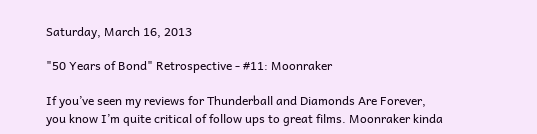Saturday, March 16, 2013

"50 Years of Bond" Retrospective - #11: Moonraker

If you’ve seen my reviews for Thunderball and Diamonds Are Forever, you know I’m quite critical of follow ups to great films. Moonraker kinda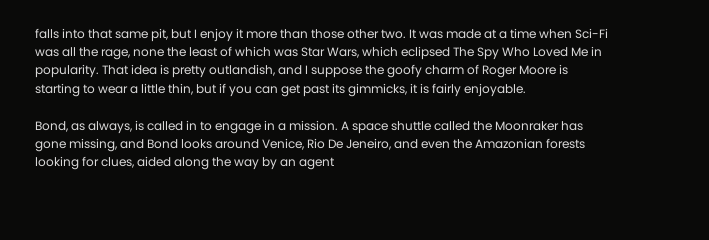falls into that same pit, but I enjoy it more than those other two. It was made at a time when Sci-Fi was all the rage, none the least of which was Star Wars, which eclipsed The Spy Who Loved Me in popularity. That idea is pretty outlandish, and I suppose the goofy charm of Roger Moore is starting to wear a little thin, but if you can get past its gimmicks, it is fairly enjoyable.

Bond, as always, is called in to engage in a mission. A space shuttle called the Moonraker has gone missing, and Bond looks around Venice, Rio De Jeneiro, and even the Amazonian forests looking for clues, aided along the way by an agent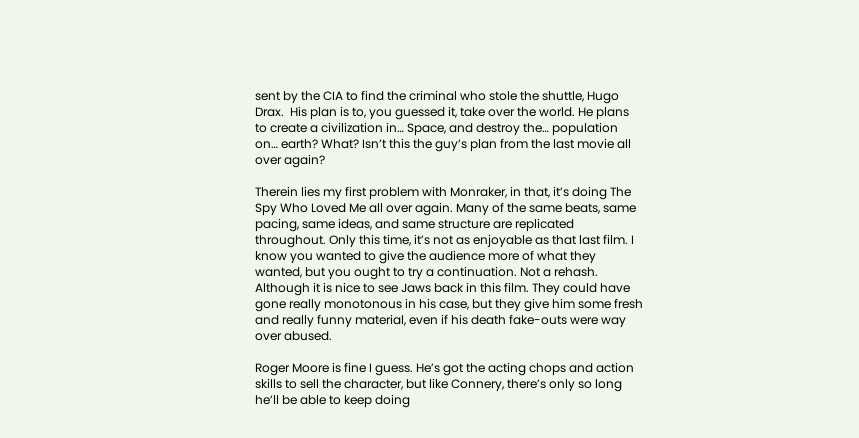sent by the CIA to find the criminal who stole the shuttle, Hugo Drax.  His plan is to, you guessed it, take over the world. He plans to create a civilization in… Space, and destroy the… population on… earth? What? Isn’t this the guy’s plan from the last movie all over again?

Therein lies my first problem with Monraker, in that, it’s doing The Spy Who Loved Me all over again. Many of the same beats, same pacing, same ideas, and same structure are replicated throughout. Only this time, it’s not as enjoyable as that last film. I know you wanted to give the audience more of what they wanted, but you ought to try a continuation. Not a rehash. Although it is nice to see Jaws back in this film. They could have gone really monotonous in his case, but they give him some fresh and really funny material, even if his death fake-outs were way over abused.

Roger Moore is fine I guess. He’s got the acting chops and action skills to sell the character, but like Connery, there’s only so long he’ll be able to keep doing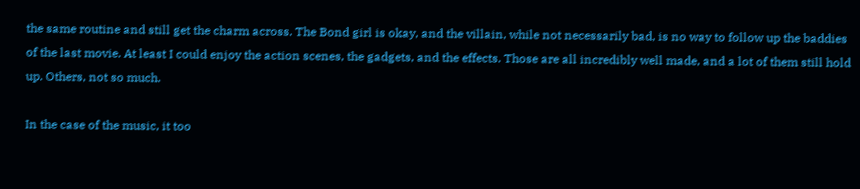the same routine and still get the charm across. The Bond girl is okay, and the villain, while not necessarily bad, is no way to follow up the baddies of the last movie. At least I could enjoy the action scenes, the gadgets, and the effects. Those are all incredibly well made, and a lot of them still hold up. Others, not so much.

In the case of the music, it too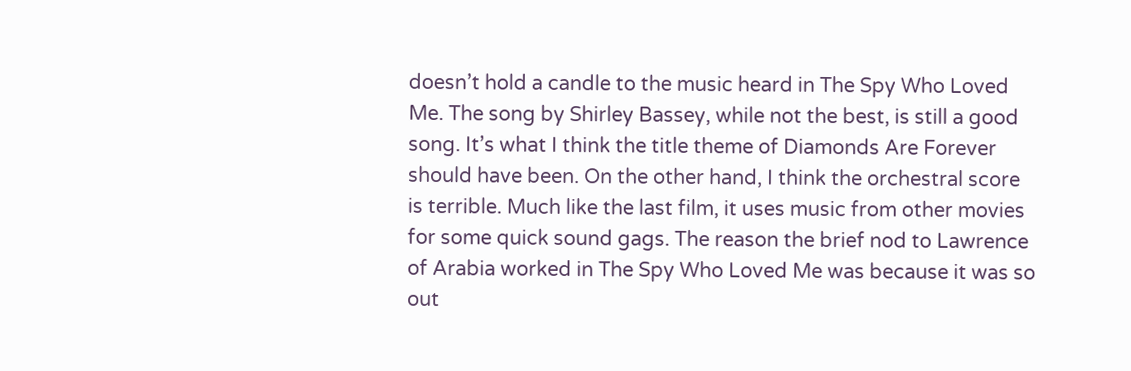doesn’t hold a candle to the music heard in The Spy Who Loved Me. The song by Shirley Bassey, while not the best, is still a good song. It’s what I think the title theme of Diamonds Are Forever should have been. On the other hand, I think the orchestral score is terrible. Much like the last film, it uses music from other movies for some quick sound gags. The reason the brief nod to Lawrence of Arabia worked in The Spy Who Loved Me was because it was so out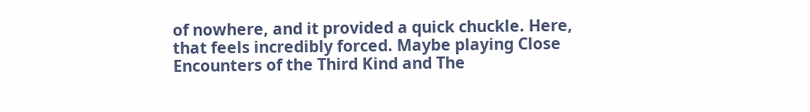of nowhere, and it provided a quick chuckle. Here, that feels incredibly forced. Maybe playing Close Encounters of the Third Kind and The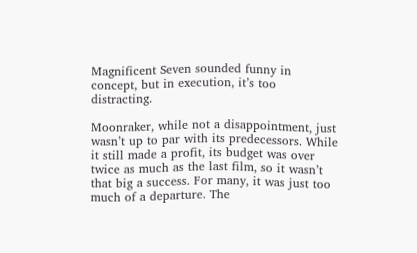Magnificent Seven sounded funny in concept, but in execution, it’s too distracting.

Moonraker, while not a disappointment, just wasn’t up to par with its predecessors. While it still made a profit, its budget was over twice as much as the last film, so it wasn’t that big a success. For many, it was just too much of a departure. The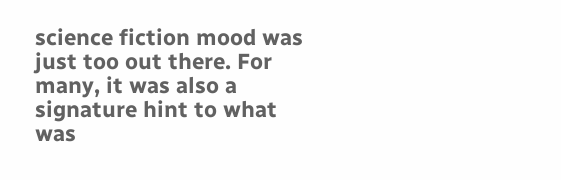science fiction mood was just too out there. For many, it was also a signature hint to what was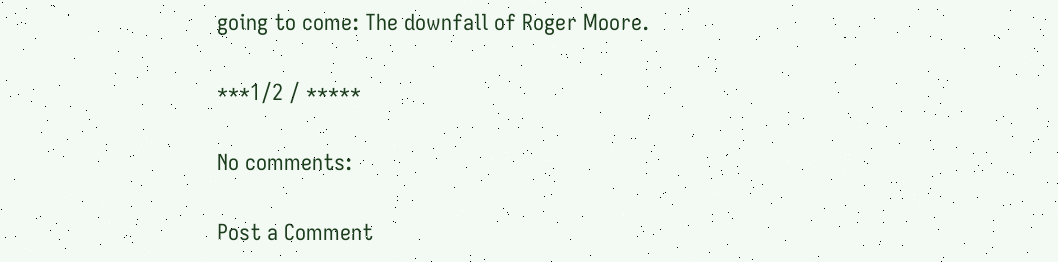going to come: The downfall of Roger Moore.

***1/2 / *****

No comments:

Post a Comment